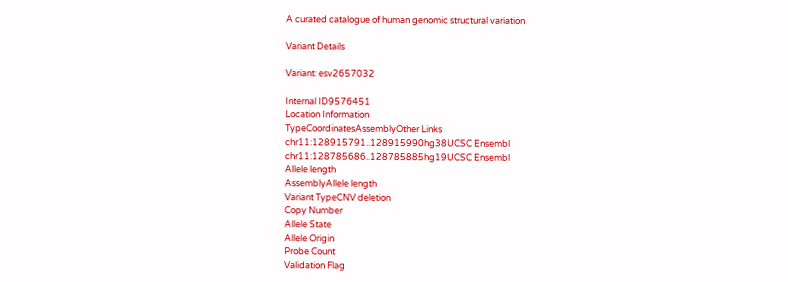A curated catalogue of human genomic structural variation

Variant Details

Variant: esv2657032

Internal ID9576451
Location Information
TypeCoordinatesAssemblyOther Links
chr11:128915791..128915990hg38UCSC Ensembl
chr11:128785686..128785885hg19UCSC Ensembl
Allele length
AssemblyAllele length
Variant TypeCNV deletion
Copy Number
Allele State
Allele Origin
Probe Count
Validation Flag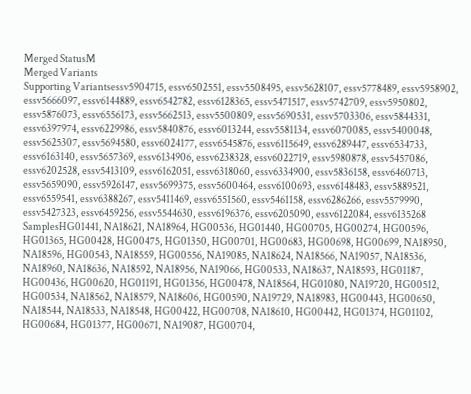Merged StatusM
Merged Variants
Supporting Variantsessv5904715, essv6502551, essv5508495, essv5628107, essv5778489, essv5958902, essv5666097, essv6144889, essv6542782, essv6128365, essv5471517, essv5742709, essv5950802, essv5876073, essv6556173, essv5662513, essv5500809, essv5690531, essv5703306, essv5844331, essv6397974, essv6229986, essv5840876, essv6013244, essv5581134, essv6070085, essv5400048, essv5625307, essv5694580, essv6024177, essv6545876, essv6115649, essv6289447, essv6534733, essv6163140, essv5657369, essv6134906, essv6238328, essv6022719, essv5980878, essv5457086, essv6202528, essv5413109, essv6162051, essv6318060, essv6334900, essv5836158, essv6460713, essv5659090, essv5926147, essv5699375, essv5600464, essv6100693, essv6148483, essv5889521, essv6559541, essv6388267, essv5411469, essv6551560, essv5461158, essv6286266, essv5579990, essv5427323, essv6459256, essv5544630, essv6196376, essv6205090, essv6122084, essv6135268
SamplesHG01441, NA18621, NA18964, HG00536, HG01440, HG00705, HG00274, HG00596, HG01365, HG00428, HG00475, HG01350, HG00701, HG00683, HG00698, HG00699, NA18950, NA18596, HG00543, NA18559, HG00556, NA19085, NA18624, NA18566, NA19057, NA18536, NA18960, NA18636, NA18592, NA18956, NA19066, HG00533, NA18637, NA18593, HG01187, HG00436, HG00620, HG01191, HG01356, HG00478, NA18564, HG01080, NA19720, HG00512, HG00534, NA18562, NA18579, NA18606, HG00590, NA19729, NA18983, HG00443, HG00650, NA18544, NA18533, NA18548, HG00422, HG00708, NA18610, HG00442, HG01374, HG01102, HG00684, HG01377, HG00671, NA19087, HG00704,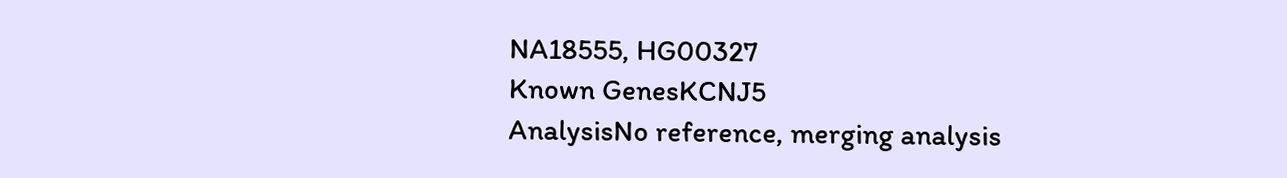NA18555, HG00327
Known GenesKCNJ5
AnalysisNo reference, merging analysis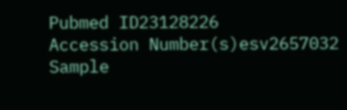Pubmed ID23128226
Accession Number(s)esv2657032
Sample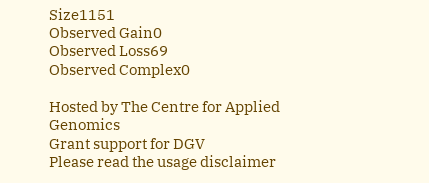Size1151
Observed Gain0
Observed Loss69
Observed Complex0

Hosted by The Centre for Applied Genomics
Grant support for DGV
Please read the usage disclaimer